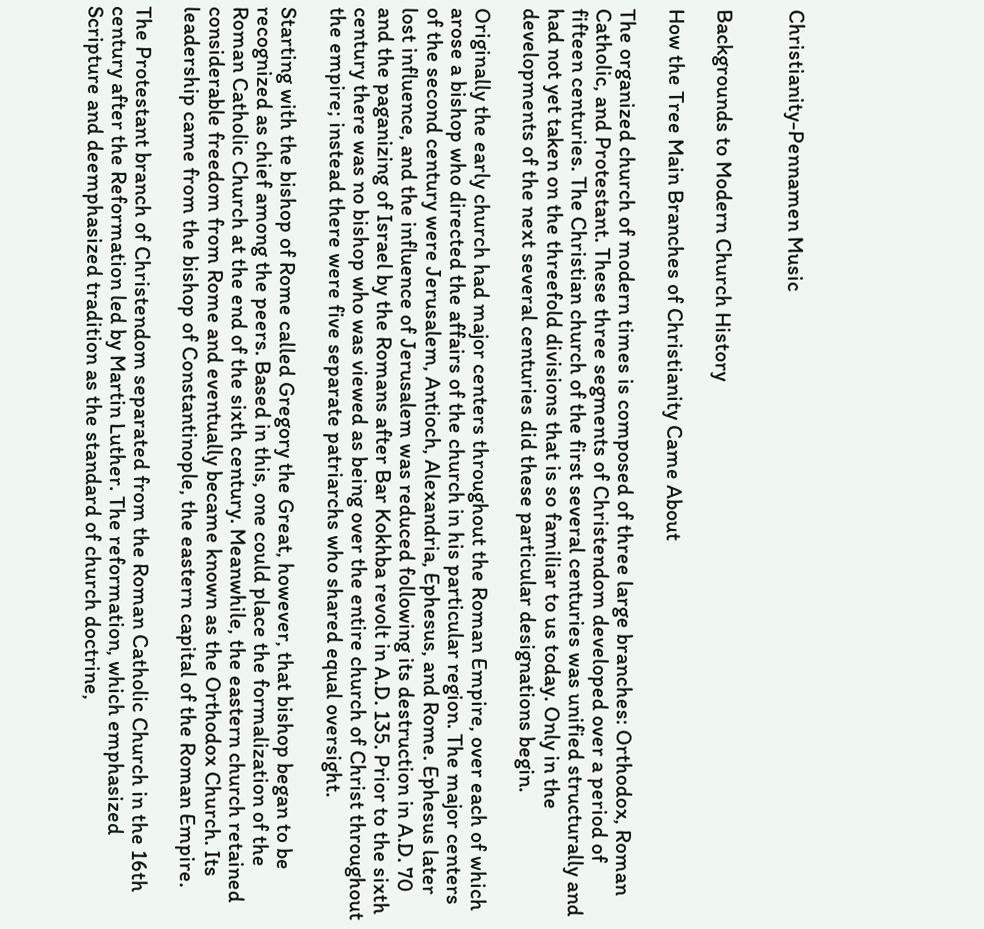Christianity-Pennamen Music


Backgrounds to Modern Church History

How the Tree Main Branches of Christianity Came About

The organized church of modern times is composed of three large branches: Orthodox, Roman Catholic, and Protestant. These three segments of Christendom developed over a period of fifteen centuries. The Christian church of the first several centuries was unified structurally and had not yet taken on the threefold divisions that is so familiar to us today. Only in the developments of the next several centuries did these particular designations begin.

Originally the early church had major centers throughout the Roman Empire, over each of which arose a bishop who directed the affairs of the church in his particular region. The major centers of the second century were Jerusalem, Antioch, Alexandria, Ephesus, and Rome. Ephesus later lost influence, and the influence of Jerusalem was reduced following its destruction in A.D. 70 and the paganizing of Israel by the Romans after Bar Kokhba revolt in A.D. 135. Prior to the sixth century there was no bishop who was viewed as being over the entire church of Christ throughout the empire; instead there were five separate patriarchs who shared equal oversight.

Starting with the bishop of Rome called Gregory the Great, however, that bishop began to be recognized as chief among the peers. Based in this, one could place the formalization of the Roman Catholic Church at the end of the sixth century. Meanwhile, the eastern church retained considerable freedom from Rome and eventually became known as the Orthodox Church. Its leadership came from the bishop of Constantinople, the eastern capital of the Roman Empire.

The Protestant branch of Christendom separated from the Roman Catholic Church in the 16th century after the Reformation led by Martin Luther. The reformation, which emphasized Scripture and deemphasized tradition as the standard of church doctrine,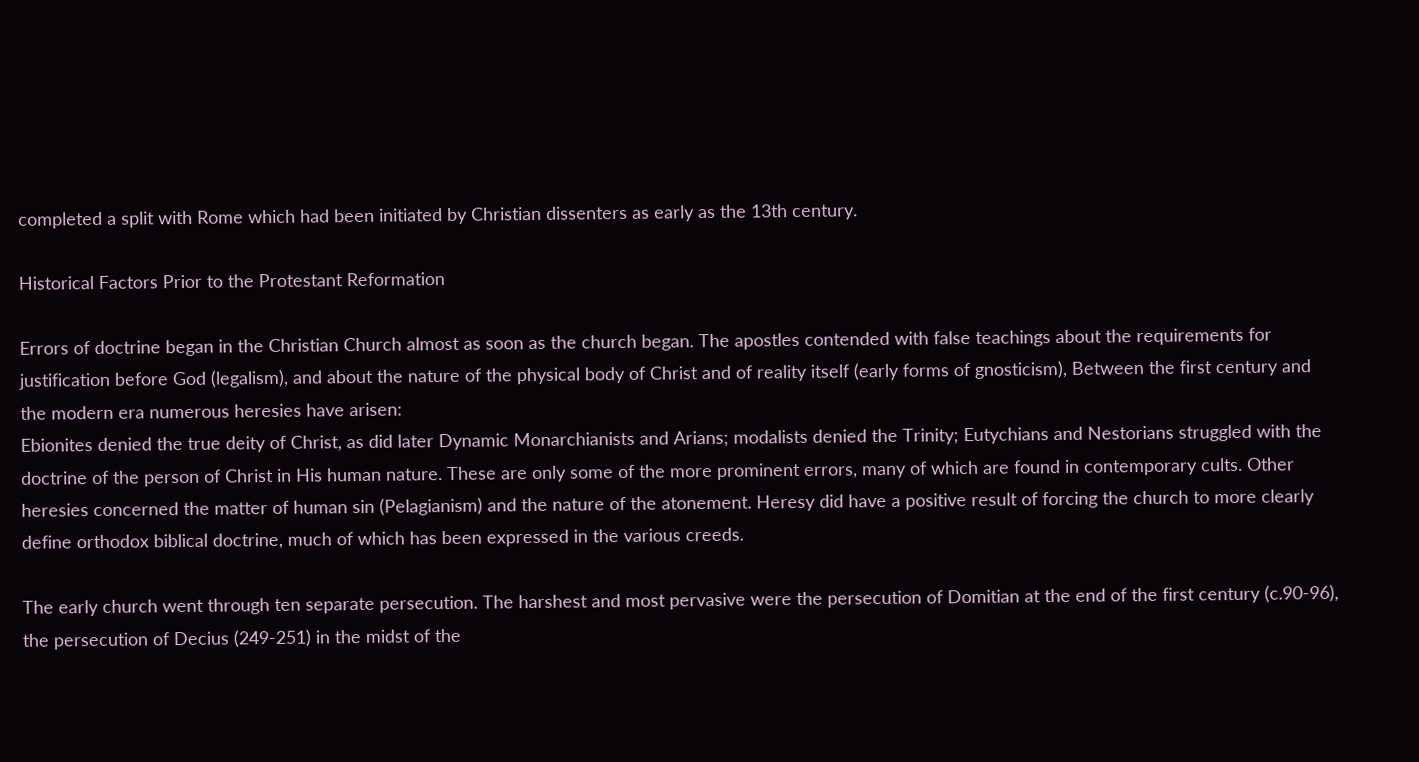completed a split with Rome which had been initiated by Christian dissenters as early as the 13th century.

Historical Factors Prior to the Protestant Reformation

Errors of doctrine began in the Christian Church almost as soon as the church began. The apostles contended with false teachings about the requirements for justification before God (legalism), and about the nature of the physical body of Christ and of reality itself (early forms of gnosticism), Between the first century and the modern era numerous heresies have arisen:
Ebionites denied the true deity of Christ, as did later Dynamic Monarchianists and Arians; modalists denied the Trinity; Eutychians and Nestorians struggled with the doctrine of the person of Christ in His human nature. These are only some of the more prominent errors, many of which are found in contemporary cults. Other heresies concerned the matter of human sin (Pelagianism) and the nature of the atonement. Heresy did have a positive result of forcing the church to more clearly define orthodox biblical doctrine, much of which has been expressed in the various creeds.

The early church went through ten separate persecution. The harshest and most pervasive were the persecution of Domitian at the end of the first century (c.90-96), the persecution of Decius (249-251) in the midst of the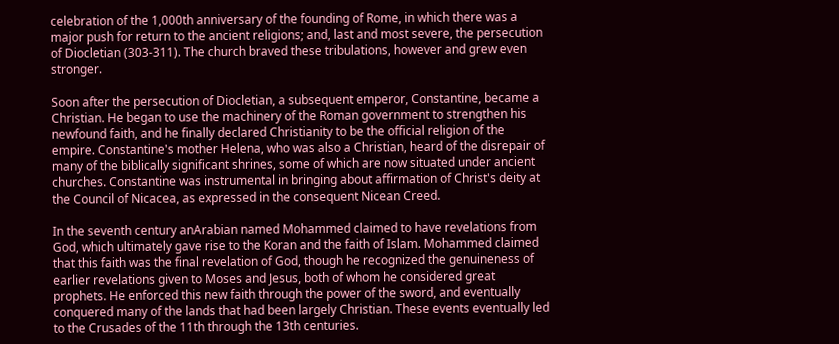celebration of the 1,000th anniversary of the founding of Rome, in which there was a major push for return to the ancient religions; and, last and most severe, the persecution of Diocletian (303-311). The church braved these tribulations, however and grew even stronger.

Soon after the persecution of Diocletian, a subsequent emperor, Constantine, became a Christian. He began to use the machinery of the Roman government to strengthen his newfound faith, and he finally declared Christianity to be the official religion of the empire. Constantine's mother Helena, who was also a Christian, heard of the disrepair of many of the biblically significant shrines, some of which are now situated under ancient churches. Constantine was instrumental in bringing about affirmation of Christ's deity at the Council of Nicacea, as expressed in the consequent Nicean Creed.

In the seventh century anArabian named Mohammed claimed to have revelations from God, which ultimately gave rise to the Koran and the faith of Islam. Mohammed claimed that this faith was the final revelation of God, though he recognized the genuineness of earlier revelations given to Moses and Jesus, both of whom he considered great prophets. He enforced this new faith through the power of the sword, and eventually conquered many of the lands that had been largely Christian. These events eventually led to the Crusades of the 11th through the 13th centuries.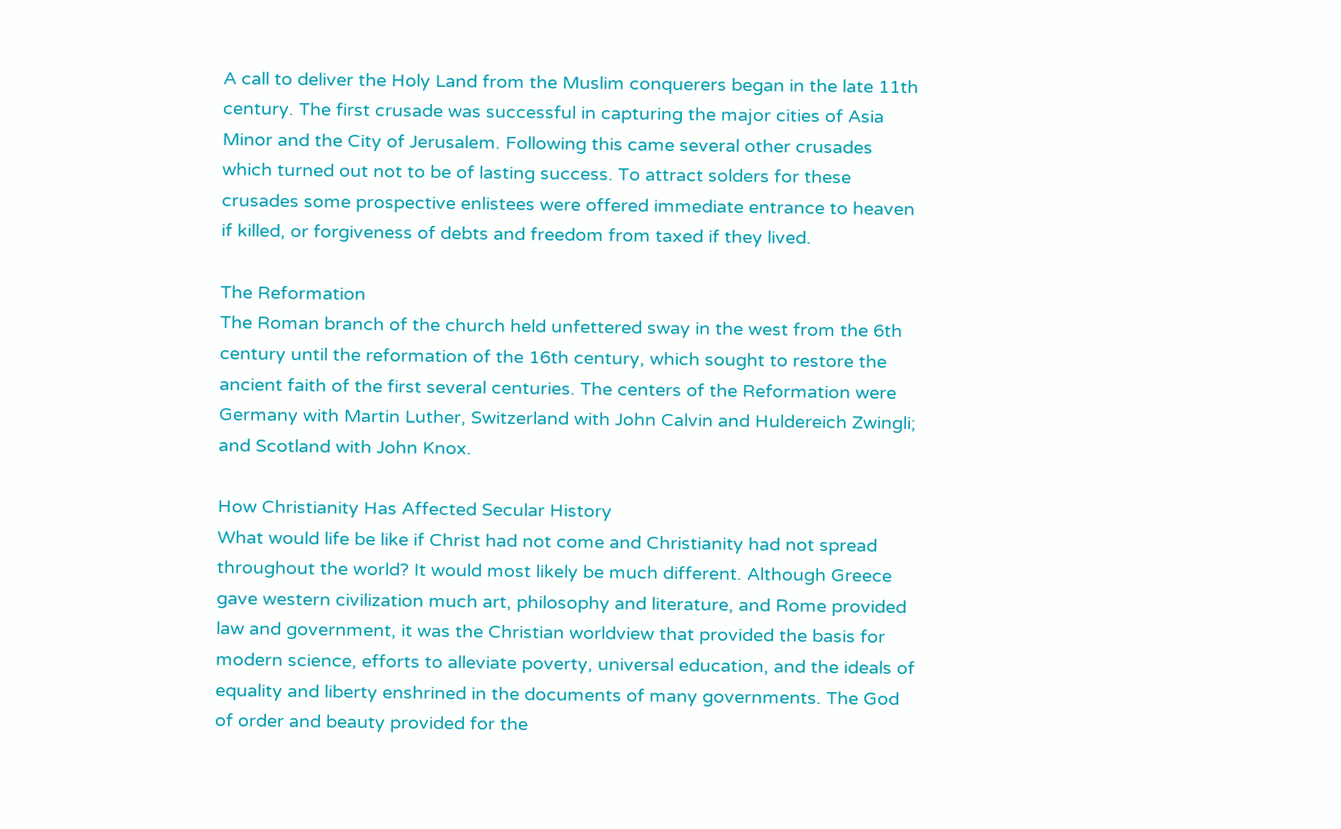A call to deliver the Holy Land from the Muslim conquerers began in the late 11th century. The first crusade was successful in capturing the major cities of Asia Minor and the City of Jerusalem. Following this came several other crusades which turned out not to be of lasting success. To attract solders for these crusades some prospective enlistees were offered immediate entrance to heaven if killed, or forgiveness of debts and freedom from taxed if they lived.

The Reformation
The Roman branch of the church held unfettered sway in the west from the 6th century until the reformation of the 16th century, which sought to restore the ancient faith of the first several centuries. The centers of the Reformation were Germany with Martin Luther, Switzerland with John Calvin and Huldereich Zwingli; and Scotland with John Knox.

How Christianity Has Affected Secular History
What would life be like if Christ had not come and Christianity had not spread throughout the world? It would most likely be much different. Although Greece gave western civilization much art, philosophy and literature, and Rome provided law and government, it was the Christian worldview that provided the basis for modern science, efforts to alleviate poverty, universal education, and the ideals of equality and liberty enshrined in the documents of many governments. The God of order and beauty provided for the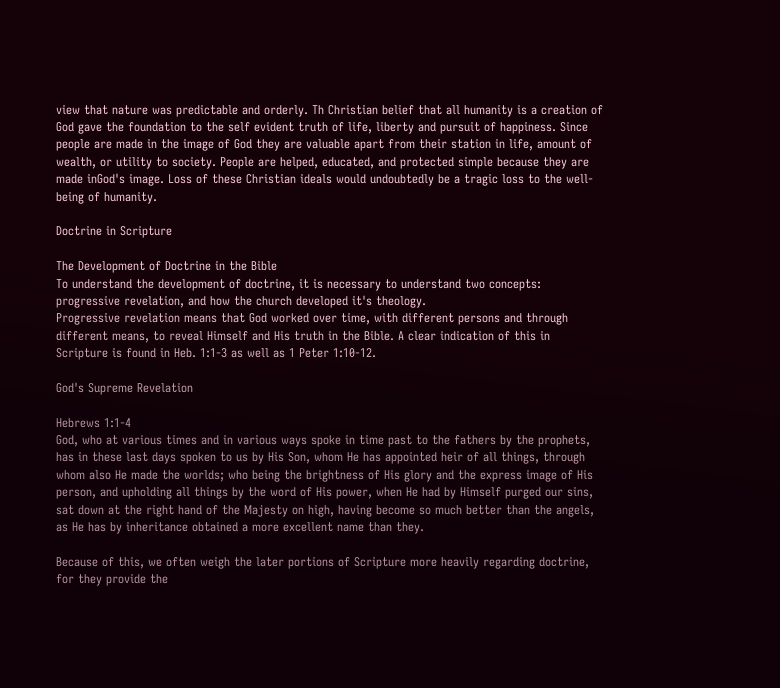view that nature was predictable and orderly. Th Christian belief that all humanity is a creation of God gave the foundation to the self evident truth of life, liberty and pursuit of happiness. Since people are made in the image of God they are valuable apart from their station in life, amount of wealth, or utility to society. People are helped, educated, and protected simple because they are made inGod's image. Loss of these Christian ideals would undoubtedly be a tragic loss to the well-being of humanity.

Doctrine in Scripture

The Development of Doctrine in the Bible
To understand the development of doctrine, it is necessary to understand two concepts: progressive revelation, and how the church developed it's theology.
Progressive revelation means that God worked over time, with different persons and through different means, to reveal Himself and His truth in the Bible. A clear indication of this in Scripture is found in Heb. 1:1-3 as well as 1 Peter 1:10-12.

God's Supreme Revelation

Hebrews 1:1-4
God, who at various times and in various ways spoke in time past to the fathers by the prophets, has in these last days spoken to us by His Son, whom He has appointed heir of all things, through whom also He made the worlds; who being the brightness of His glory and the express image of His person, and upholding all things by the word of His power, when He had by Himself purged our sins, sat down at the right hand of the Majesty on high, having become so much better than the angels, as He has by inheritance obtained a more excellent name than they.

Because of this, we often weigh the later portions of Scripture more heavily regarding doctrine, for they provide the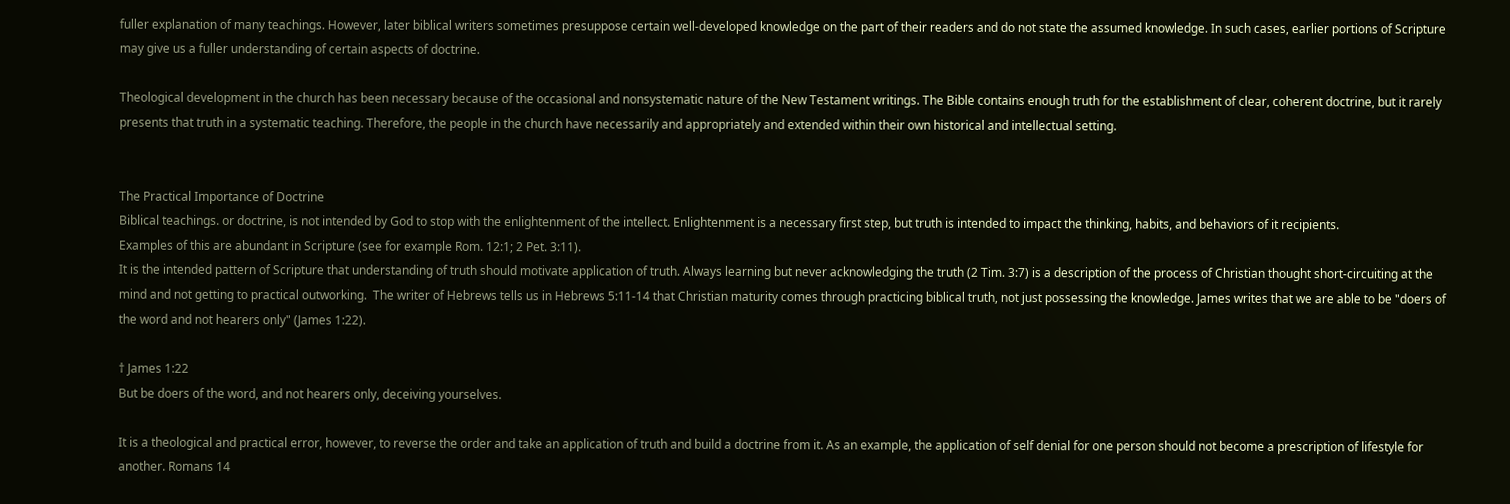fuller explanation of many teachings. However, later biblical writers sometimes presuppose certain well-developed knowledge on the part of their readers and do not state the assumed knowledge. In such cases, earlier portions of Scripture may give us a fuller understanding of certain aspects of doctrine.

Theological development in the church has been necessary because of the occasional and nonsystematic nature of the New Testament writings. The Bible contains enough truth for the establishment of clear, coherent doctrine, but it rarely presents that truth in a systematic teaching. Therefore, the people in the church have necessarily and appropriately and extended within their own historical and intellectual setting.


The Practical Importance of Doctrine
Biblical teachings. or doctrine, is not intended by God to stop with the enlightenment of the intellect. Enlightenment is a necessary first step, but truth is intended to impact the thinking, habits, and behaviors of it recipients.
Examples of this are abundant in Scripture (see for example Rom. 12:1; 2 Pet. 3:11).
It is the intended pattern of Scripture that understanding of truth should motivate application of truth. Always learning but never acknowledging the truth (2 Tim. 3:7) is a description of the process of Christian thought short-circuiting at the mind and not getting to practical outworking.  The writer of Hebrews tells us in Hebrews 5:11-14 that Christian maturity comes through practicing biblical truth, not just possessing the knowledge. James writes that we are able to be "doers of the word and not hearers only" (James 1:22).

† James 1:22
But be doers of the word, and not hearers only, deceiving yourselves.

It is a theological and practical error, however, to reverse the order and take an application of truth and build a doctrine from it. As an example, the application of self denial for one person should not become a prescription of lifestyle for another. Romans 14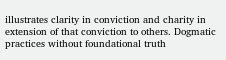illustrates clarity in conviction and charity in extension of that conviction to others. Dogmatic practices without foundational truth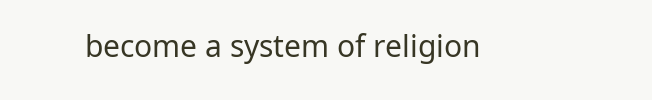become a system of religion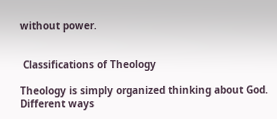without power.


 Classifications of Theology

Theology is simply organized thinking about God. Different ways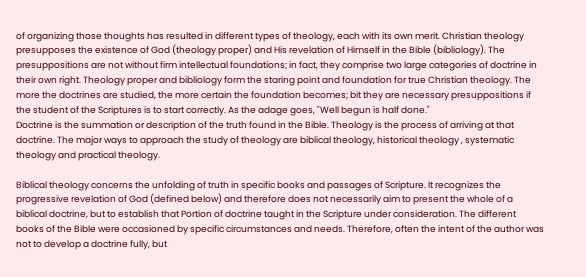of organizing those thoughts has resulted in different types of theology, each with its own merit. Christian theology presupposes the existence of God (theology proper) and His revelation of Himself in the Bible (bibliology). The presuppositions are not without firm intellectual foundations; in fact, they comprise two large categories of doctrine in their own right. Theology proper and bibliology form the staring point and foundation for true Christian theology. The more the doctrines are studied, the more certain the foundation becomes; bit they are necessary presuppositions if the student of the Scriptures is to start correctly. As the adage goes, "Well begun is half done."
Doctrine is the summation or description of the truth found in the Bible. Theology is the process of arriving at that doctrine. The major ways to approach the study of theology are biblical theology, historical theology , systematic theology and practical theology.

Biblical theology concerns the unfolding of truth in specific books and passages of Scripture. It recognizes the progressive revelation of God (defined below) and therefore does not necessarily aim to present the whole of a biblical doctrine, but to establish that Portion of doctrine taught in the Scripture under consideration. The different books of the Bible were occasioned by specific circumstances and needs. Therefore, often the intent of the author was not to develop a doctrine fully, but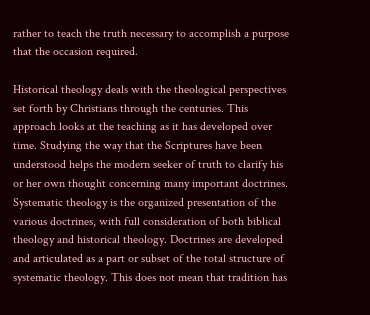rather to teach the truth necessary to accomplish a purpose that the occasion required.

Historical theology deals with the theological perspectives set forth by Christians through the centuries. This approach looks at the teaching as it has developed over time. Studying the way that the Scriptures have been understood helps the modern seeker of truth to clarify his or her own thought concerning many important doctrines.
Systematic theology is the organized presentation of the various doctrines, with full consideration of both biblical theology and historical theology. Doctrines are developed and articulated as a part or subset of the total structure of systematic theology. This does not mean that tradition has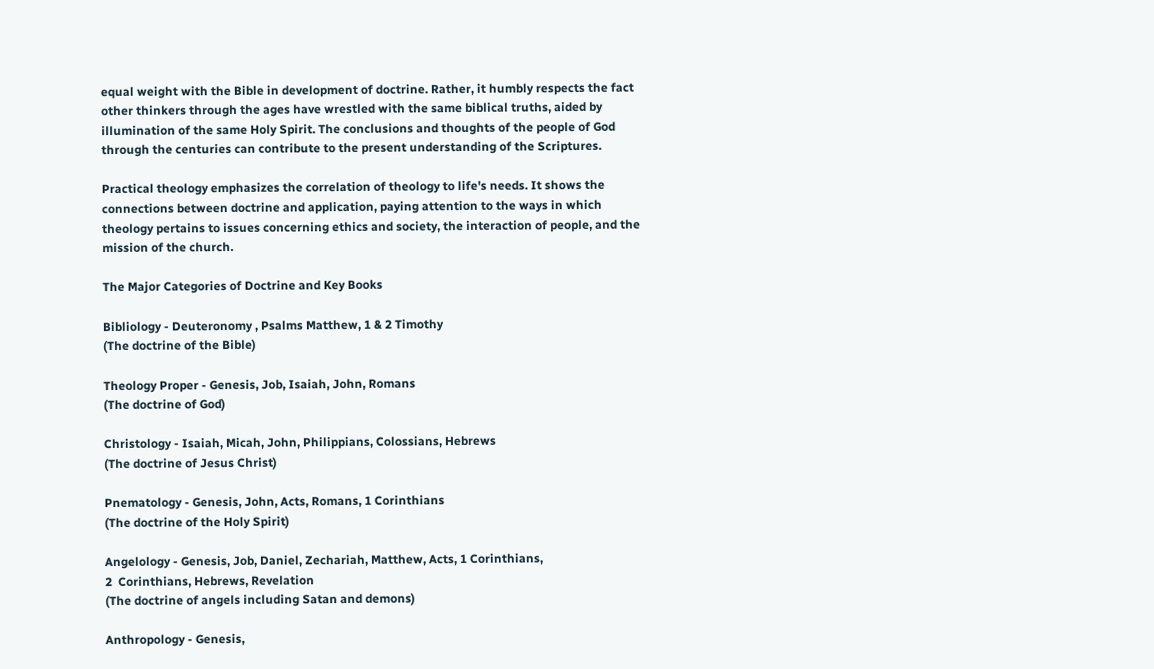equal weight with the Bible in development of doctrine. Rather, it humbly respects the fact other thinkers through the ages have wrestled with the same biblical truths, aided by illumination of the same Holy Spirit. The conclusions and thoughts of the people of God through the centuries can contribute to the present understanding of the Scriptures.

Practical theology emphasizes the correlation of theology to life's needs. It shows the connections between doctrine and application, paying attention to the ways in which theology pertains to issues concerning ethics and society, the interaction of people, and the mission of the church.

The Major Categories of Doctrine and Key Books

Bibliology - Deuteronomy , Psalms Matthew, 1 & 2 Timothy
(The doctrine of the Bible)

Theology Proper - Genesis, Job, Isaiah, John, Romans
(The doctrine of God)

Christology - Isaiah, Micah, John, Philippians, Colossians, Hebrews
(The doctrine of Jesus Christ)

Pnematology - Genesis, John, Acts, Romans, 1 Corinthians
(The doctrine of the Holy Spirit)

Angelology - Genesis, Job, Daniel, Zechariah, Matthew, Acts, 1 Corinthians,
2  Corinthians, Hebrews, Revelation
(The doctrine of angels including Satan and demons)

Anthropology - Genesis,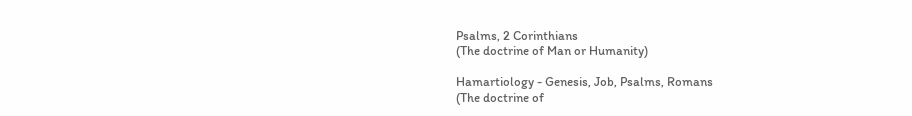Psalms, 2 Corinthians
(The doctrine of Man or Humanity)

Hamartiology - Genesis, Job, Psalms, Romans
(The doctrine of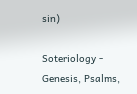sin)

Soteriology - Genesis, Psalms,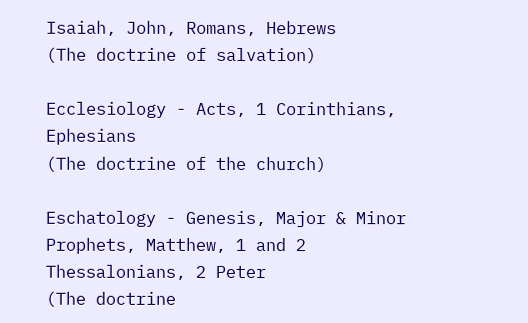Isaiah, John, Romans, Hebrews
(The doctrine of salvation)

Ecclesiology - Acts, 1 Corinthians, Ephesians
(The doctrine of the church)

Eschatology - Genesis, Major & Minor Prophets, Matthew, 1 and 2 Thessalonians, 2 Peter
(The doctrine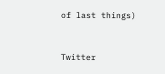of last things)


Twitter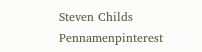Steven Childs Pennamenpinterest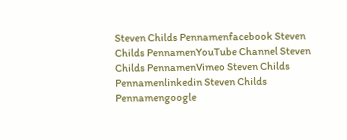Steven Childs Pennamenfacebook Steven Childs PennamenYouTube Channel Steven Childs PennamenVimeo Steven Childs Pennamenlinkedin Steven Childs Pennamengoogle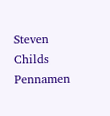Steven Childs Pennamen